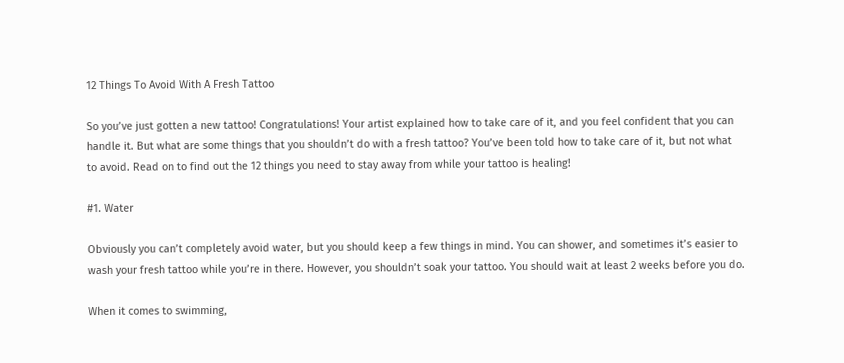12 Things To Avoid With A Fresh Tattoo

So you’ve just gotten a new tattoo! Congratulations! Your artist explained how to take care of it, and you feel confident that you can handle it. But what are some things that you shouldn’t do with a fresh tattoo? You’ve been told how to take care of it, but not what to avoid. Read on to find out the 12 things you need to stay away from while your tattoo is healing!

#1. Water

Obviously you can’t completely avoid water, but you should keep a few things in mind. You can shower, and sometimes it’s easier to wash your fresh tattoo while you’re in there. However, you shouldn’t soak your tattoo. You should wait at least 2 weeks before you do.

When it comes to swimming,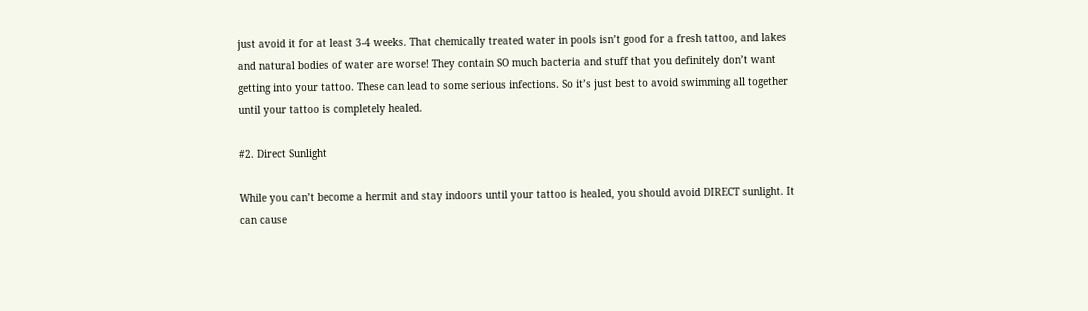just avoid it for at least 3-4 weeks. That chemically treated water in pools isn’t good for a fresh tattoo, and lakes and natural bodies of water are worse! They contain SO much bacteria and stuff that you definitely don’t want getting into your tattoo. These can lead to some serious infections. So it’s just best to avoid swimming all together until your tattoo is completely healed.

#2. Direct Sunlight

While you can’t become a hermit and stay indoors until your tattoo is healed, you should avoid DIRECT sunlight. It can cause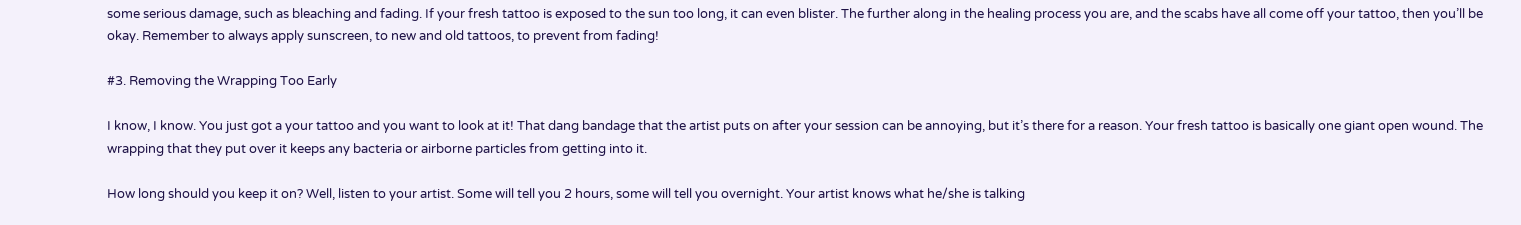some serious damage, such as bleaching and fading. If your fresh tattoo is exposed to the sun too long, it can even blister. The further along in the healing process you are, and the scabs have all come off your tattoo, then you’ll be okay. Remember to always apply sunscreen, to new and old tattoos, to prevent from fading!

#3. Removing the Wrapping Too Early

I know, I know. You just got a your tattoo and you want to look at it! That dang bandage that the artist puts on after your session can be annoying, but it’s there for a reason. Your fresh tattoo is basically one giant open wound. The wrapping that they put over it keeps any bacteria or airborne particles from getting into it.

How long should you keep it on? Well, listen to your artist. Some will tell you 2 hours, some will tell you overnight. Your artist knows what he/she is talking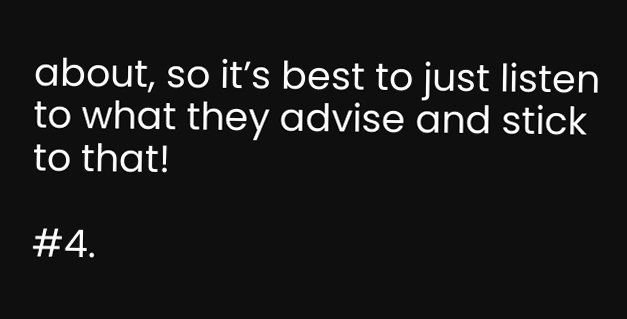about, so it’s best to just listen to what they advise and stick to that!

#4.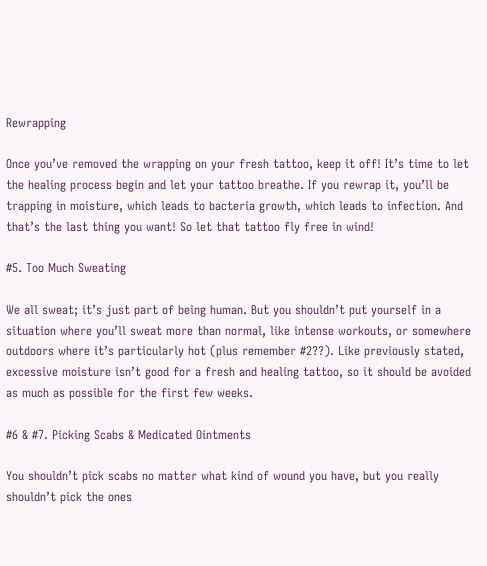Rewrapping

Once you’ve removed the wrapping on your fresh tattoo, keep it off! It’s time to let the healing process begin and let your tattoo breathe. If you rewrap it, you’ll be trapping in moisture, which leads to bacteria growth, which leads to infection. And that’s the last thing you want! So let that tattoo fly free in wind!

#5. Too Much Sweating

We all sweat; it’s just part of being human. But you shouldn’t put yourself in a situation where you’ll sweat more than normal, like intense workouts, or somewhere outdoors where it’s particularly hot (plus remember #2??). Like previously stated, excessive moisture isn’t good for a fresh and healing tattoo, so it should be avoided as much as possible for the first few weeks.

#6 & #7. Picking Scabs & Medicated Ointments

You shouldn’t pick scabs no matter what kind of wound you have, but you really shouldn’t pick the ones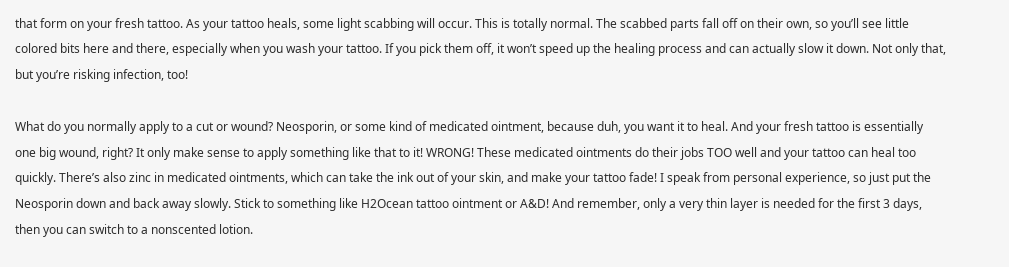that form on your fresh tattoo. As your tattoo heals, some light scabbing will occur. This is totally normal. The scabbed parts fall off on their own, so you’ll see little colored bits here and there, especially when you wash your tattoo. If you pick them off, it won’t speed up the healing process and can actually slow it down. Not only that, but you’re risking infection, too!

What do you normally apply to a cut or wound? Neosporin, or some kind of medicated ointment, because duh, you want it to heal. And your fresh tattoo is essentially one big wound, right? It only make sense to apply something like that to it! WRONG! These medicated ointments do their jobs TOO well and your tattoo can heal too quickly. There’s also zinc in medicated ointments, which can take the ink out of your skin, and make your tattoo fade! I speak from personal experience, so just put the Neosporin down and back away slowly. Stick to something like H2Ocean tattoo ointment or A&D! And remember, only a very thin layer is needed for the first 3 days, then you can switch to a nonscented lotion.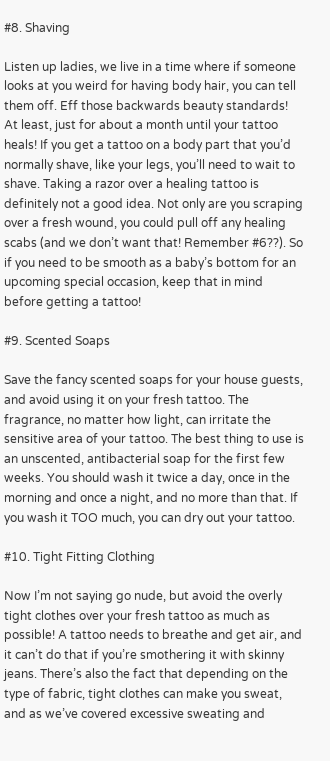#8. Shaving

Listen up ladies, we live in a time where if someone looks at you weird for having body hair, you can tell them off. Eff those backwards beauty standards! At least, just for about a month until your tattoo heals! If you get a tattoo on a body part that you’d normally shave, like your legs, you’ll need to wait to shave. Taking a razor over a healing tattoo is definitely not a good idea. Not only are you scraping over a fresh wound, you could pull off any healing scabs (and we don’t want that! Remember #6??). So if you need to be smooth as a baby’s bottom for an upcoming special occasion, keep that in mind before getting a tattoo!

#9. Scented Soaps

Save the fancy scented soaps for your house guests, and avoid using it on your fresh tattoo. The fragrance, no matter how light, can irritate the sensitive area of your tattoo. The best thing to use is an unscented, antibacterial soap for the first few weeks. You should wash it twice a day, once in the morning and once a night, and no more than that. If you wash it TOO much, you can dry out your tattoo.

#10. Tight Fitting Clothing

Now I’m not saying go nude, but avoid the overly tight clothes over your fresh tattoo as much as possible! A tattoo needs to breathe and get air, and it can’t do that if you’re smothering it with skinny jeans. There’s also the fact that depending on the type of fabric, tight clothes can make you sweat, and as we’ve covered excessive sweating and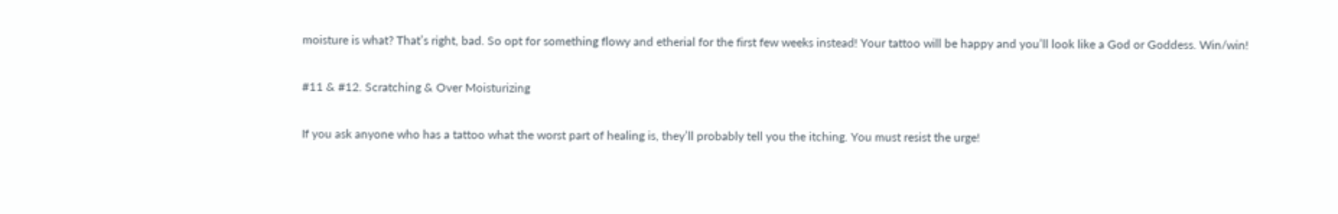moisture is what? That’s right, bad. So opt for something flowy and etherial for the first few weeks instead! Your tattoo will be happy and you’ll look like a God or Goddess. Win/win!

#11 & #12. Scratching & Over Moisturizing

If you ask anyone who has a tattoo what the worst part of healing is, they’ll probably tell you the itching. You must resist the urge!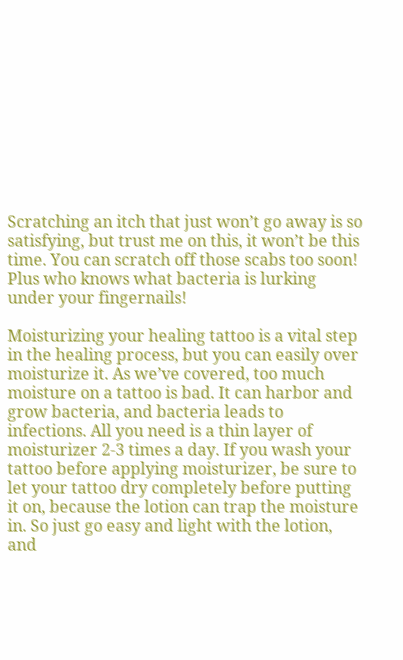Scratching an itch that just won’t go away is so satisfying, but trust me on this, it won’t be this time. You can scratch off those scabs too soon! Plus who knows what bacteria is lurking under your fingernails!

Moisturizing your healing tattoo is a vital step in the healing process, but you can easily over moisturize it. As we’ve covered, too much moisture on a tattoo is bad. It can harbor and grow bacteria, and bacteria leads to infections. All you need is a thin layer of moisturizer 2-3 times a day. If you wash your tattoo before applying moisturizer, be sure to let your tattoo dry completely before putting it on, because the lotion can trap the moisture in. So just go easy and light with the lotion, and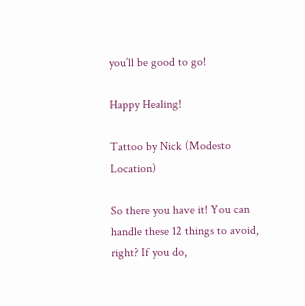you’ll be good to go!

Happy Healing!

Tattoo by Nick (Modesto Location)

So there you have it! You can handle these 12 things to avoid, right? If you do,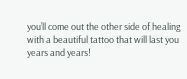you’ll come out the other side of healing with a beautiful tattoo that will last you years and years!